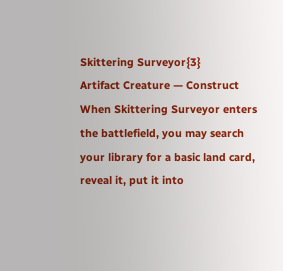Skittering Surveyor{3}
Artifact Creature — Construct
When Skittering Surveyor enters the battlefield, you may search your library for a basic land card, reveal it, put it into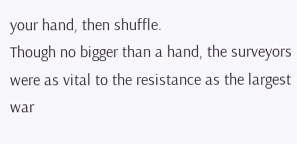your hand, then shuffle.
Though no bigger than a hand, the surveyors were as vital to the resistance as the largest war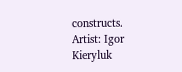constructs.
Artist: Igor Kieryluk